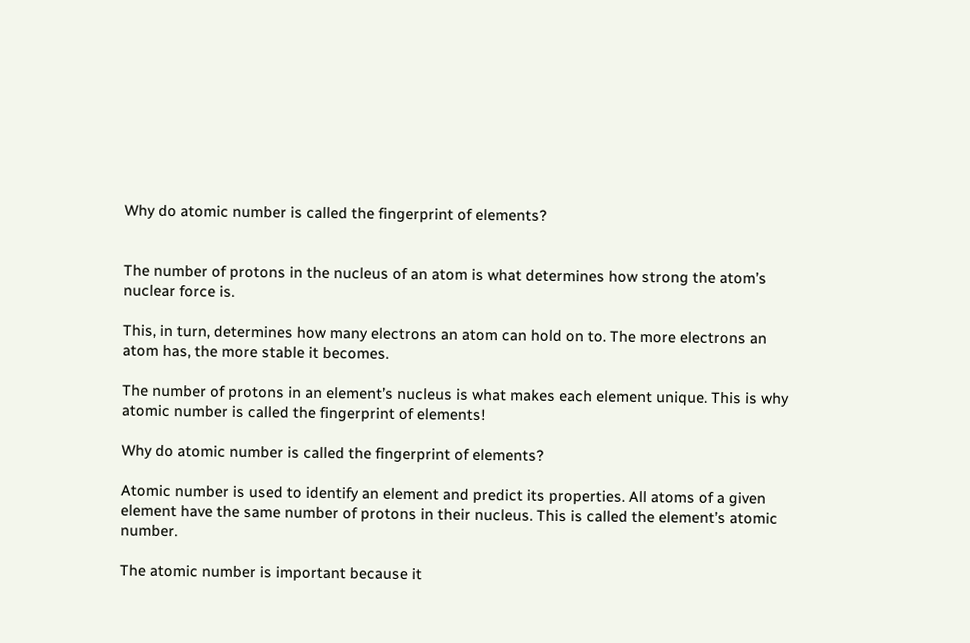Why do atomic number is called the fingerprint of elements?


The number of protons in the nucleus of an atom is what determines how strong the atom’s nuclear force is.

This, in turn, determines how many electrons an atom can hold on to. The more electrons an atom has, the more stable it becomes.

The number of protons in an element’s nucleus is what makes each element unique. This is why atomic number is called the fingerprint of elements!

Why do atomic number is called the fingerprint of elements?

Atomic number is used to identify an element and predict its properties. All atoms of a given element have the same number of protons in their nucleus. This is called the element’s atomic number.

The atomic number is important because it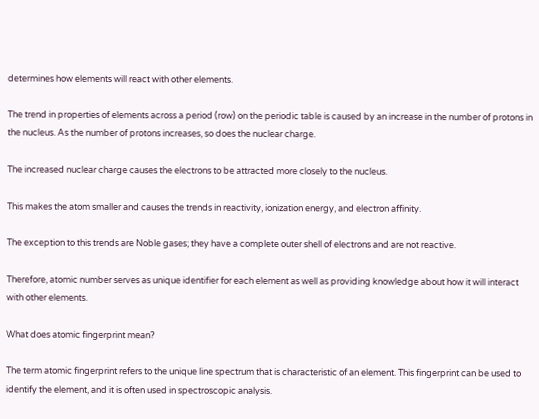determines how elements will react with other elements.

The trend in properties of elements across a period (row) on the periodic table is caused by an increase in the number of protons in the nucleus. As the number of protons increases, so does the nuclear charge.

The increased nuclear charge causes the electrons to be attracted more closely to the nucleus.

This makes the atom smaller and causes the trends in reactivity, ionization energy, and electron affinity.

The exception to this trends are Noble gases; they have a complete outer shell of electrons and are not reactive.

Therefore, atomic number serves as unique identifier for each element as well as providing knowledge about how it will interact with other elements.

What does atomic fingerprint mean?

The term atomic fingerprint refers to the unique line spectrum that is characteristic of an element. This fingerprint can be used to identify the element, and it is often used in spectroscopic analysis.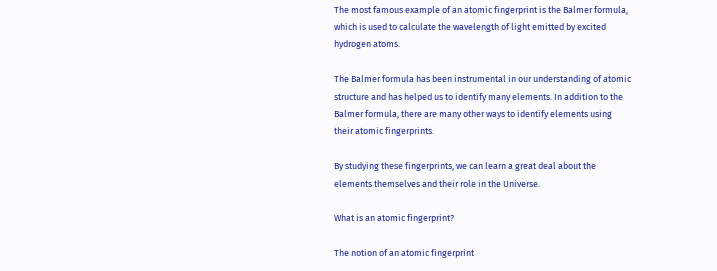The most famous example of an atomic fingerprint is the Balmer formula, which is used to calculate the wavelength of light emitted by excited hydrogen atoms.

The Balmer formula has been instrumental in our understanding of atomic structure and has helped us to identify many elements. In addition to the Balmer formula, there are many other ways to identify elements using their atomic fingerprints.

By studying these fingerprints, we can learn a great deal about the elements themselves and their role in the Universe.

What is an atomic fingerprint?

The notion of an atomic fingerprint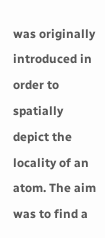was originally introduced in order to spatially depict the locality of an atom. The aim was to find a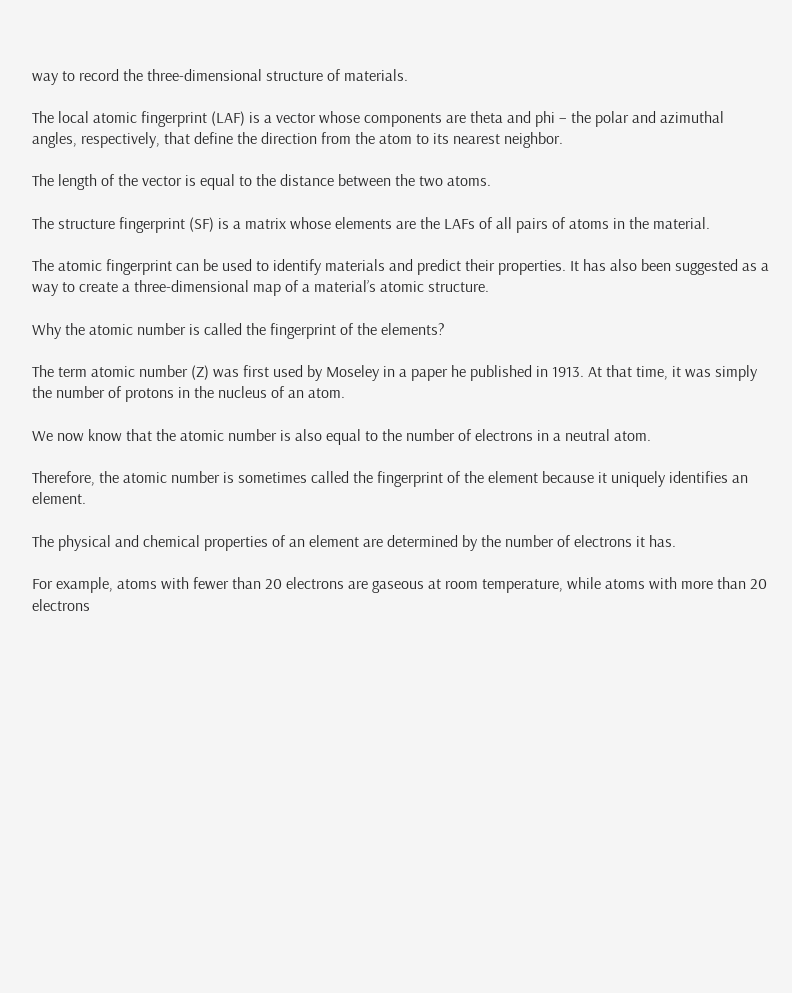way to record the three-dimensional structure of materials.

The local atomic fingerprint (LAF) is a vector whose components are theta and phi – the polar and azimuthal angles, respectively, that define the direction from the atom to its nearest neighbor.

The length of the vector is equal to the distance between the two atoms.

The structure fingerprint (SF) is a matrix whose elements are the LAFs of all pairs of atoms in the material.

The atomic fingerprint can be used to identify materials and predict their properties. It has also been suggested as a way to create a three-dimensional map of a material’s atomic structure.

Why the atomic number is called the fingerprint of the elements?

The term atomic number (Z) was first used by Moseley in a paper he published in 1913. At that time, it was simply the number of protons in the nucleus of an atom.

We now know that the atomic number is also equal to the number of electrons in a neutral atom.

Therefore, the atomic number is sometimes called the fingerprint of the element because it uniquely identifies an element.

The physical and chemical properties of an element are determined by the number of electrons it has.

For example, atoms with fewer than 20 electrons are gaseous at room temperature, while atoms with more than 20 electrons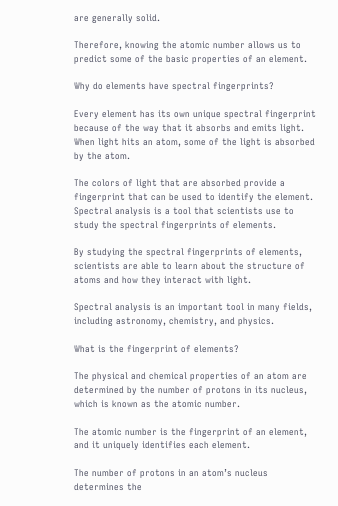are generally solid.

Therefore, knowing the atomic number allows us to predict some of the basic properties of an element.

Why do elements have spectral fingerprints?

Every element has its own unique spectral fingerprint because of the way that it absorbs and emits light. When light hits an atom, some of the light is absorbed by the atom.

The colors of light that are absorbed provide a fingerprint that can be used to identify the element. Spectral analysis is a tool that scientists use to study the spectral fingerprints of elements.

By studying the spectral fingerprints of elements, scientists are able to learn about the structure of atoms and how they interact with light.

Spectral analysis is an important tool in many fields, including astronomy, chemistry, and physics.

What is the fingerprint of elements?

The physical and chemical properties of an atom are determined by the number of protons in its nucleus, which is known as the atomic number.

The atomic number is the fingerprint of an element, and it uniquely identifies each element.

The number of protons in an atom’s nucleus determines the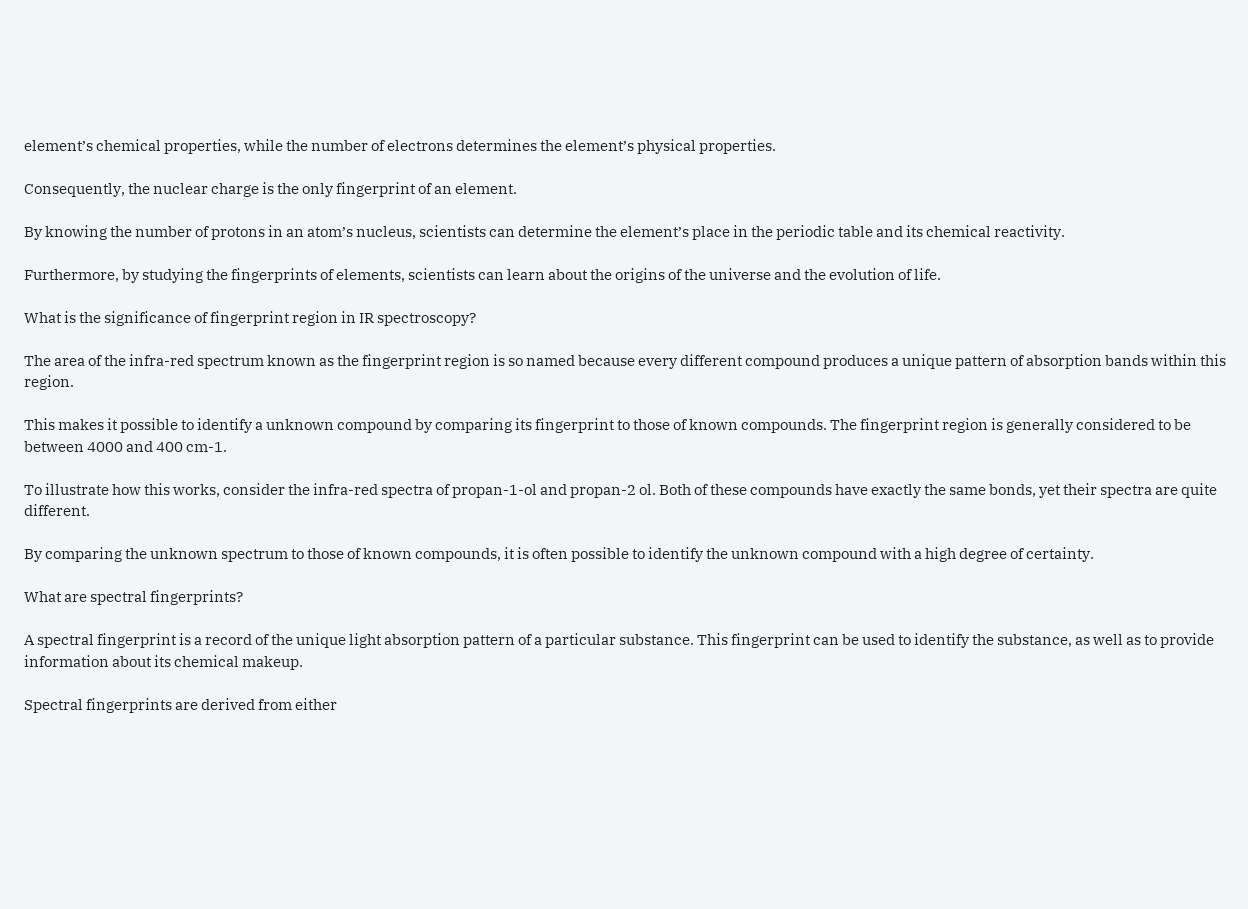element’s chemical properties, while the number of electrons determines the element’s physical properties.

Consequently, the nuclear charge is the only fingerprint of an element.

By knowing the number of protons in an atom’s nucleus, scientists can determine the element’s place in the periodic table and its chemical reactivity.

Furthermore, by studying the fingerprints of elements, scientists can learn about the origins of the universe and the evolution of life.

What is the significance of fingerprint region in IR spectroscopy?

The area of the infra-red spectrum known as the fingerprint region is so named because every different compound produces a unique pattern of absorption bands within this region.

This makes it possible to identify a unknown compound by comparing its fingerprint to those of known compounds. The fingerprint region is generally considered to be between 4000 and 400 cm-1.

To illustrate how this works, consider the infra-red spectra of propan-1-ol and propan-2 ol. Both of these compounds have exactly the same bonds, yet their spectra are quite different.

By comparing the unknown spectrum to those of known compounds, it is often possible to identify the unknown compound with a high degree of certainty.

What are spectral fingerprints?

A spectral fingerprint is a record of the unique light absorption pattern of a particular substance. This fingerprint can be used to identify the substance, as well as to provide information about its chemical makeup.

Spectral fingerprints are derived from either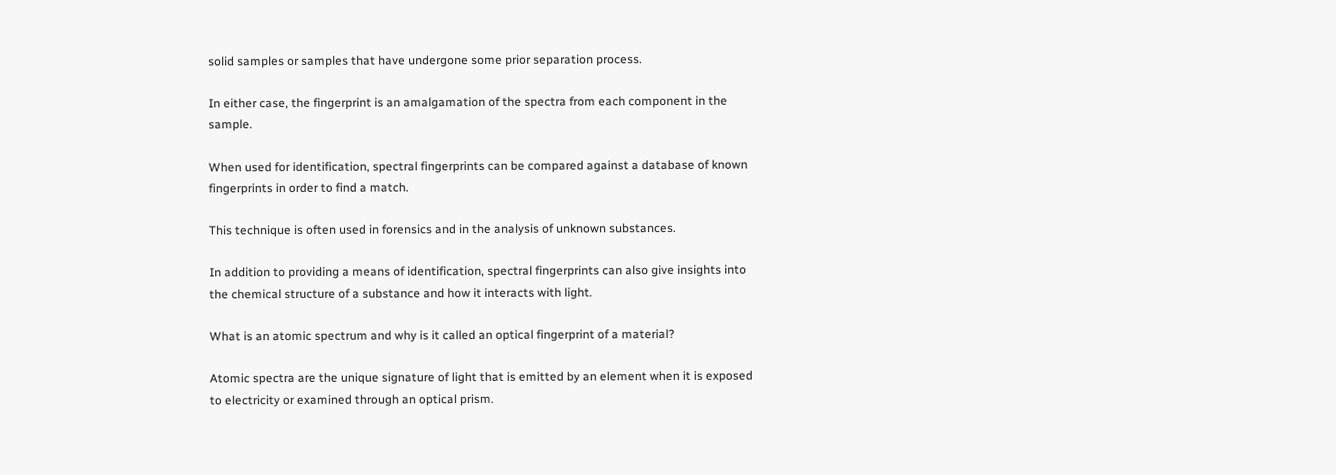solid samples or samples that have undergone some prior separation process.

In either case, the fingerprint is an amalgamation of the spectra from each component in the sample.

When used for identification, spectral fingerprints can be compared against a database of known fingerprints in order to find a match.

This technique is often used in forensics and in the analysis of unknown substances.

In addition to providing a means of identification, spectral fingerprints can also give insights into the chemical structure of a substance and how it interacts with light.

What is an atomic spectrum and why is it called an optical fingerprint of a material?

Atomic spectra are the unique signature of light that is emitted by an element when it is exposed to electricity or examined through an optical prism.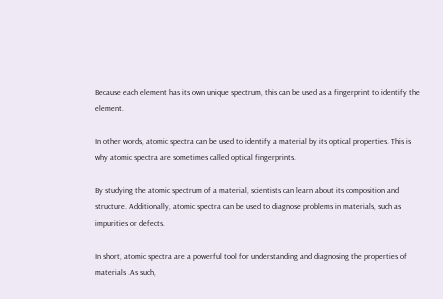Because each element has its own unique spectrum, this can be used as a fingerprint to identify the element.

In other words, atomic spectra can be used to identify a material by its optical properties. This is why atomic spectra are sometimes called optical fingerprints.

By studying the atomic spectrum of a material, scientists can learn about its composition and structure. Additionally, atomic spectra can be used to diagnose problems in materials, such as impurities or defects.

In short, atomic spectra are a powerful tool for understanding and diagnosing the properties of materials .As such,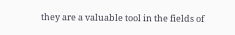they are a valuable tool in the fields of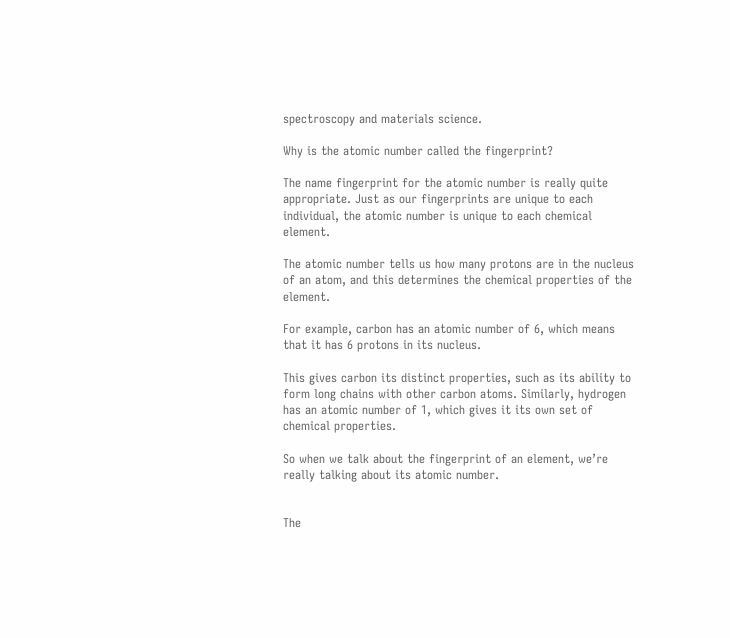spectroscopy and materials science.

Why is the atomic number called the fingerprint?

The name fingerprint for the atomic number is really quite appropriate. Just as our fingerprints are unique to each individual, the atomic number is unique to each chemical element.

The atomic number tells us how many protons are in the nucleus of an atom, and this determines the chemical properties of the element.

For example, carbon has an atomic number of 6, which means that it has 6 protons in its nucleus.

This gives carbon its distinct properties, such as its ability to form long chains with other carbon atoms. Similarly, hydrogen has an atomic number of 1, which gives it its own set of chemical properties.

So when we talk about the fingerprint of an element, we’re really talking about its atomic number.


The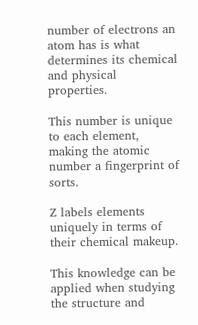number of electrons an atom has is what determines its chemical and physical properties.

This number is unique to each element, making the atomic number a fingerprint of sorts.

Z labels elements uniquely in terms of their chemical makeup.

This knowledge can be applied when studying the structure and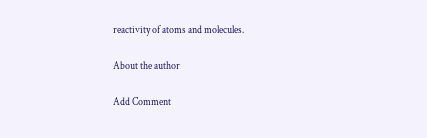reactivity of atoms and molecules.

About the author

Add Comment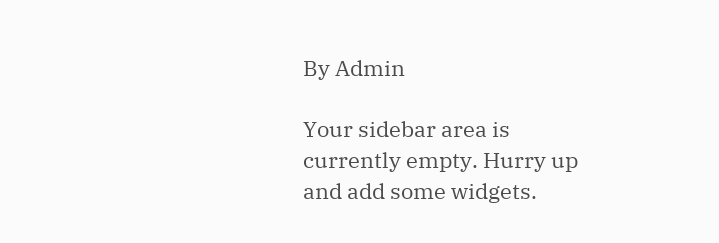By Admin

Your sidebar area is currently empty. Hurry up and add some widgets.